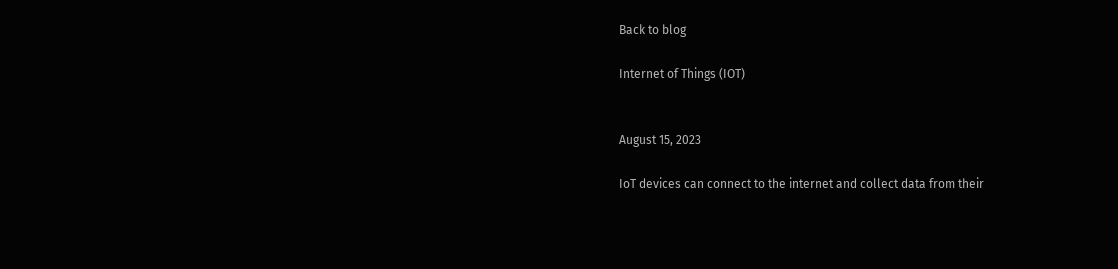Back to blog

Internet of Things (IOT)


August 15, 2023

IoT devices can connect to the internet and collect data from their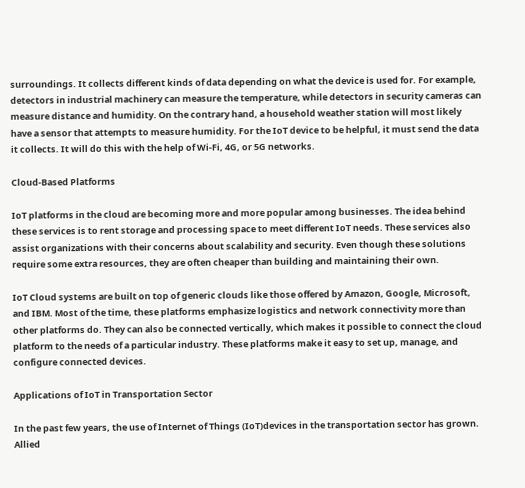surroundings. It collects different kinds of data depending on what the device is used for. For example, detectors in industrial machinery can measure the temperature, while detectors in security cameras can measure distance and humidity. On the contrary hand, a household weather station will most likely have a sensor that attempts to measure humidity. For the IoT device to be helpful, it must send the data it collects. It will do this with the help of Wi-Fi, 4G, or 5G networks.

Cloud-Based Platforms

IoT platforms in the cloud are becoming more and more popular among businesses. The idea behind these services is to rent storage and processing space to meet different IoT needs. These services also assist organizations with their concerns about scalability and security. Even though these solutions require some extra resources, they are often cheaper than building and maintaining their own.

IoT Cloud systems are built on top of generic clouds like those offered by Amazon, Google, Microsoft, and IBM. Most of the time, these platforms emphasize logistics and network connectivity more than other platforms do. They can also be connected vertically, which makes it possible to connect the cloud platform to the needs of a particular industry. These platforms make it easy to set up, manage, and configure connected devices.

Applications of IoT in Transportation Sector

In the past few years, the use of Internet of Things (IoT)devices in the transportation sector has grown. Allied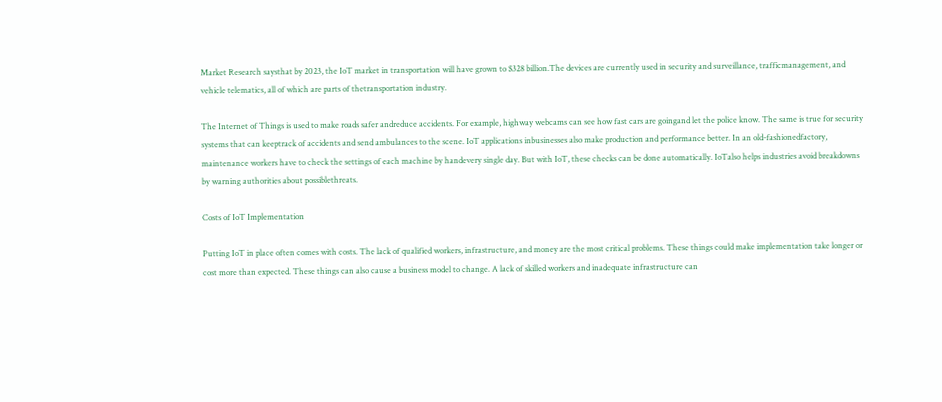Market Research saysthat by 2023, the IoT market in transportation will have grown to $328 billion.The devices are currently used in security and surveillance, trafficmanagement, and vehicle telematics, all of which are parts of thetransportation industry.

The Internet of Things is used to make roads safer andreduce accidents. For example, highway webcams can see how fast cars are goingand let the police know. The same is true for security systems that can keeptrack of accidents and send ambulances to the scene. IoT applications inbusinesses also make production and performance better. In an old-fashionedfactory, maintenance workers have to check the settings of each machine by handevery single day. But with IoT, these checks can be done automatically. IoTalso helps industries avoid breakdowns by warning authorities about possiblethreats.

Costs of IoT Implementation

Putting IoT in place often comes with costs. The lack of qualified workers, infrastructure, and money are the most critical problems. These things could make implementation take longer or cost more than expected. These things can also cause a business model to change. A lack of skilled workers and inadequate infrastructure can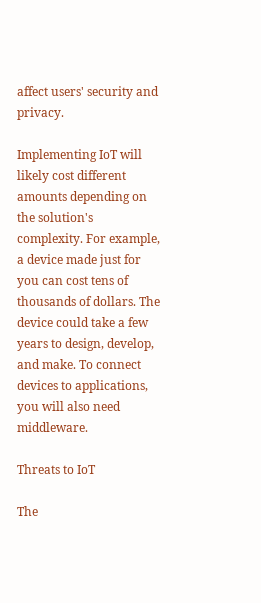affect users' security and privacy.

Implementing IoT will likely cost different amounts depending on the solution's complexity. For example, a device made just for you can cost tens of thousands of dollars. The device could take a few years to design, develop, and make. To connect devices to applications, you will also need middleware.

Threats to IoT

The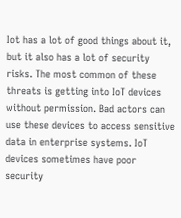Iot has a lot of good things about it, but it also has a lot of security risks. The most common of these threats is getting into IoT devices without permission. Bad actors can use these devices to access sensitive data in enterprise systems. IoT devices sometimes have poor security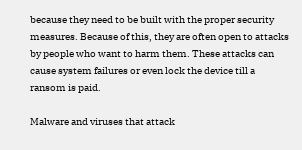because they need to be built with the proper security measures. Because of this, they are often open to attacks by people who want to harm them. These attacks can cause system failures or even lock the device till a ransom is paid.

Malware and viruses that attack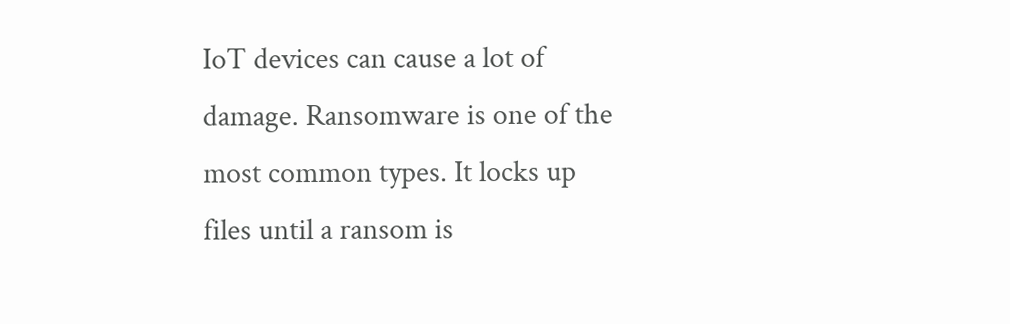IoT devices can cause a lot of damage. Ransomware is one of the most common types. It locks up files until a ransom is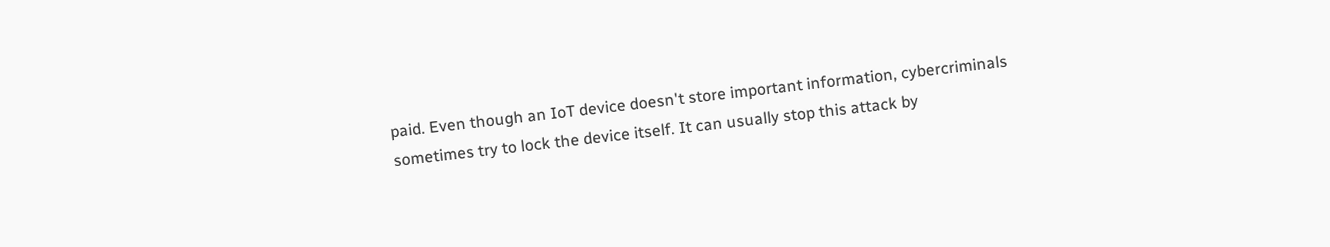paid. Even though an IoT device doesn't store important information, cybercriminals sometimes try to lock the device itself. It can usually stop this attack by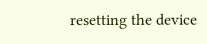resetting the device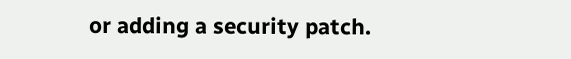or adding a security patch.